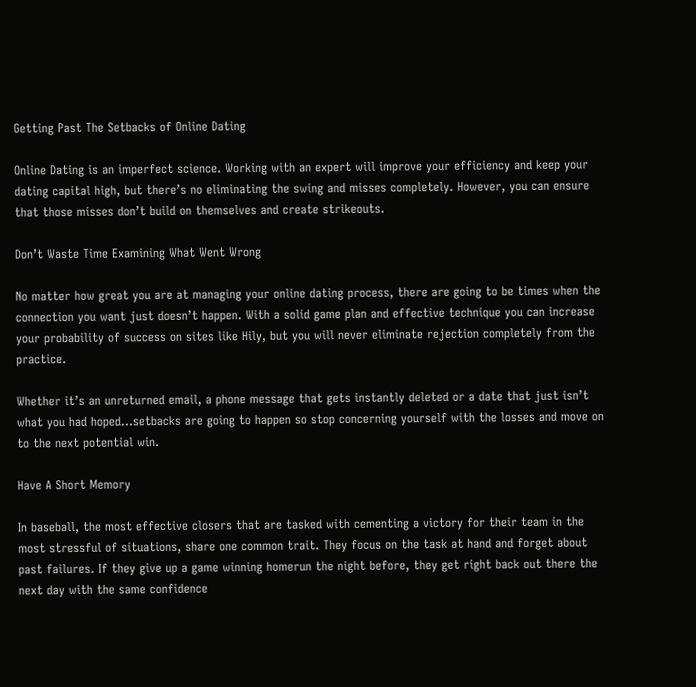Getting Past The Setbacks of Online Dating

Online Dating is an imperfect science. Working with an expert will improve your efficiency and keep your dating capital high, but there’s no eliminating the swing and misses completely. However, you can ensure that those misses don’t build on themselves and create strikeouts.

Don’t Waste Time Examining What Went Wrong

No matter how great you are at managing your online dating process, there are going to be times when the connection you want just doesn’t happen. With a solid game plan and effective technique you can increase your probability of success on sites like Hily, but you will never eliminate rejection completely from the practice.

Whether it’s an unreturned email, a phone message that gets instantly deleted or a date that just isn’t what you had hoped…setbacks are going to happen so stop concerning yourself with the losses and move on to the next potential win.

Have A Short Memory

In baseball, the most effective closers that are tasked with cementing a victory for their team in the most stressful of situations, share one common trait. They focus on the task at hand and forget about past failures. If they give up a game winning homerun the night before, they get right back out there the next day with the same confidence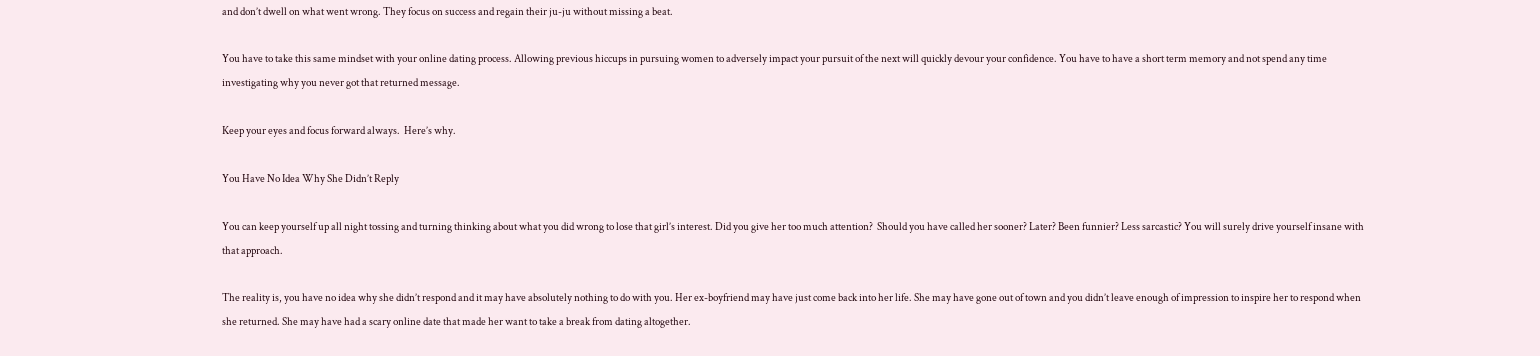and don’t dwell on what went wrong. They focus on success and regain their ju-ju without missing a beat.

You have to take this same mindset with your online dating process. Allowing previous hiccups in pursuing women to adversely impact your pursuit of the next will quickly devour your confidence. You have to have a short term memory and not spend any time investigating why you never got that returned message.

Keep your eyes and focus forward always.  Here’s why.

You Have No Idea Why She Didn’t Reply

You can keep yourself up all night tossing and turning thinking about what you did wrong to lose that girl’s interest. Did you give her too much attention?  Should you have called her sooner? Later? Been funnier? Less sarcastic? You will surely drive yourself insane with that approach.

The reality is, you have no idea why she didn’t respond and it may have absolutely nothing to do with you. Her ex-boyfriend may have just come back into her life. She may have gone out of town and you didn’t leave enough of impression to inspire her to respond when she returned. She may have had a scary online date that made her want to take a break from dating altogether.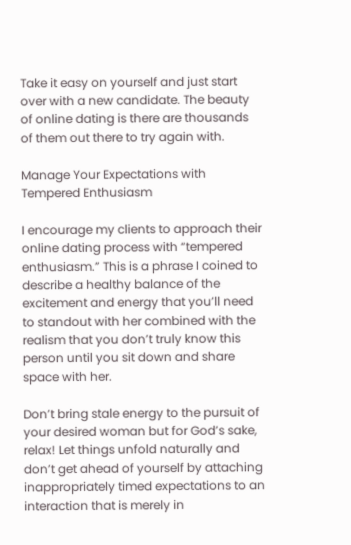Take it easy on yourself and just start over with a new candidate. The beauty of online dating is there are thousands of them out there to try again with.

Manage Your Expectations with Tempered Enthusiasm

I encourage my clients to approach their online dating process with “tempered enthusiasm.” This is a phrase I coined to describe a healthy balance of the excitement and energy that you’ll need to standout with her combined with the realism that you don’t truly know this person until you sit down and share space with her.

Don’t bring stale energy to the pursuit of your desired woman but for God’s sake, relax! Let things unfold naturally and don’t get ahead of yourself by attaching inappropriately timed expectations to an interaction that is merely in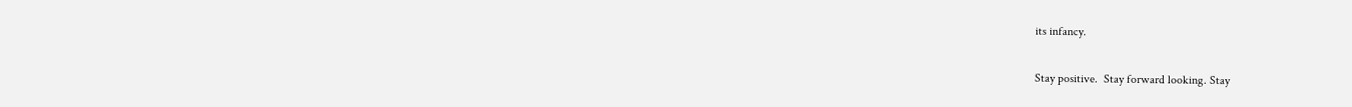its infancy.

Stay positive.  Stay forward looking. Stay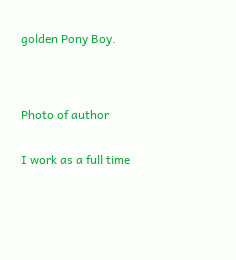golden Pony Boy.




Photo of author


I work as a full time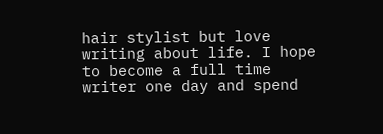hair stylist but love writing about life. I hope to become a full time writer one day and spend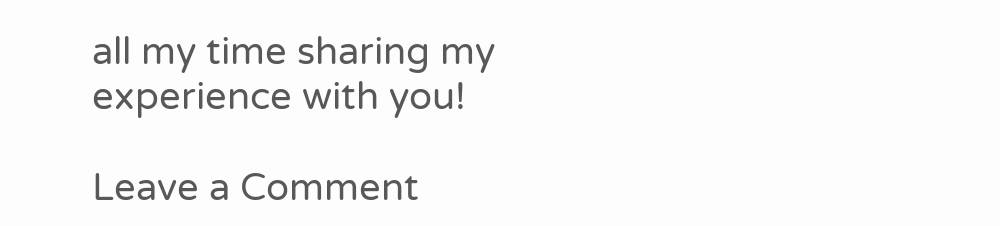all my time sharing my experience with you!

Leave a Comment